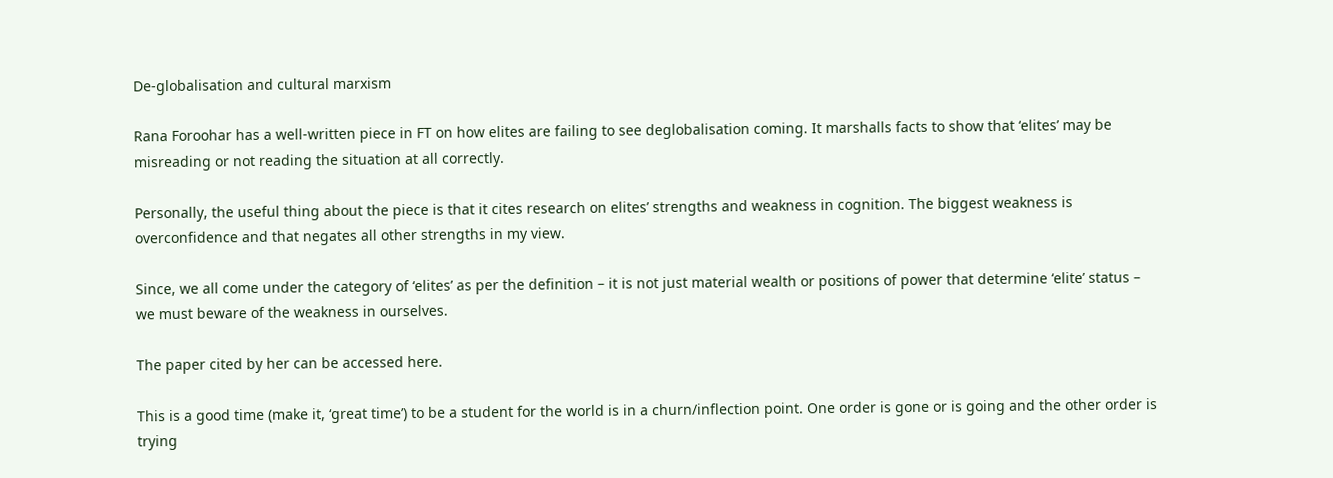De-globalisation and cultural marxism

Rana Foroohar has a well-written piece in FT on how elites are failing to see deglobalisation coming. It marshalls facts to show that ‘elites’ may be misreading or not reading the situation at all correctly.

Personally, the useful thing about the piece is that it cites research on elites’ strengths and weakness in cognition. The biggest weakness is overconfidence and that negates all other strengths in my view.

Since, we all come under the category of ‘elites’ as per the definition – it is not just material wealth or positions of power that determine ‘elite’ status – we must beware of the weakness in ourselves.

The paper cited by her can be accessed here.

This is a good time (make it, ‘great time’) to be a student for the world is in a churn/inflection point. One order is gone or is going and the other order is trying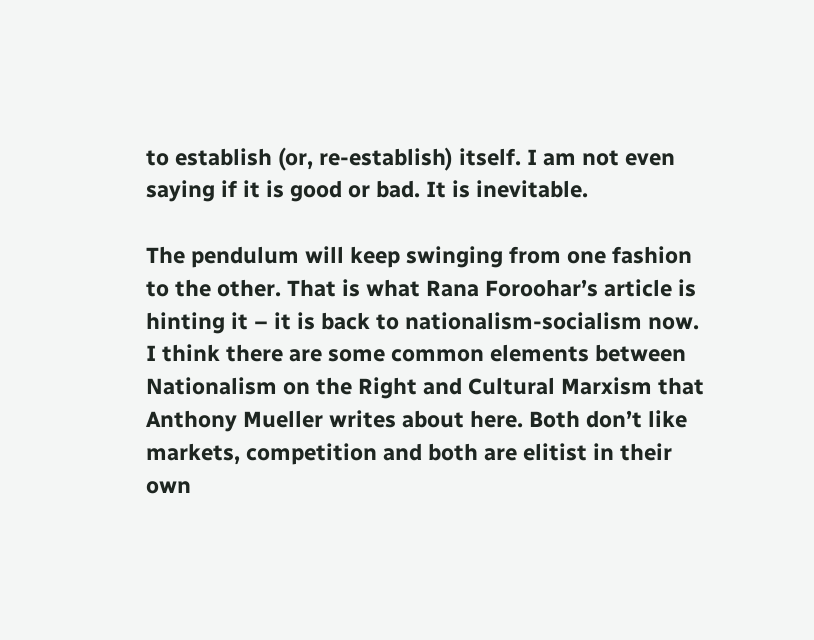to establish (or, re-establish) itself. I am not even saying if it is good or bad. It is inevitable.

The pendulum will keep swinging from one fashion to the other. That is what Rana Foroohar’s article is hinting it – it is back to nationalism-socialism now. I think there are some common elements between Nationalism on the Right and Cultural Marxism that Anthony Mueller writes about here. Both don’t like markets, competition and both are elitist in their own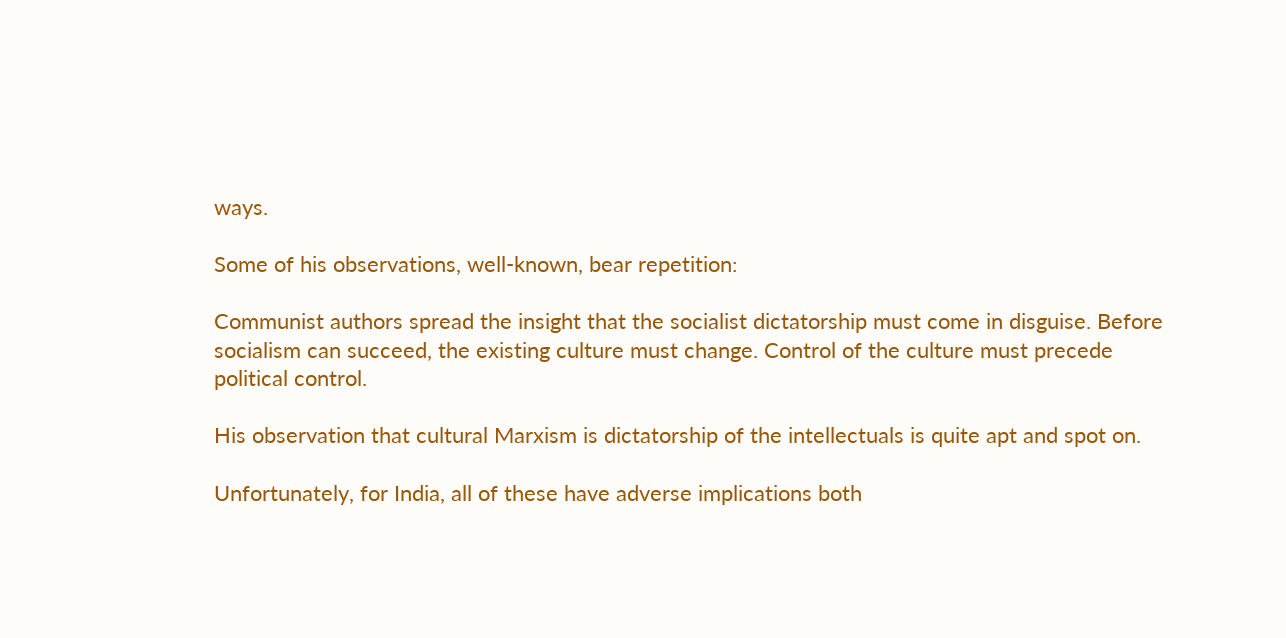ways.

Some of his observations, well-known, bear repetition:

Communist authors spread the insight that the socialist dictatorship must come in disguise. Before socialism can succeed, the existing culture must change. Control of the culture must precede political control.

His observation that cultural Marxism is dictatorship of the intellectuals is quite apt and spot on.

Unfortunately, for India, all of these have adverse implications both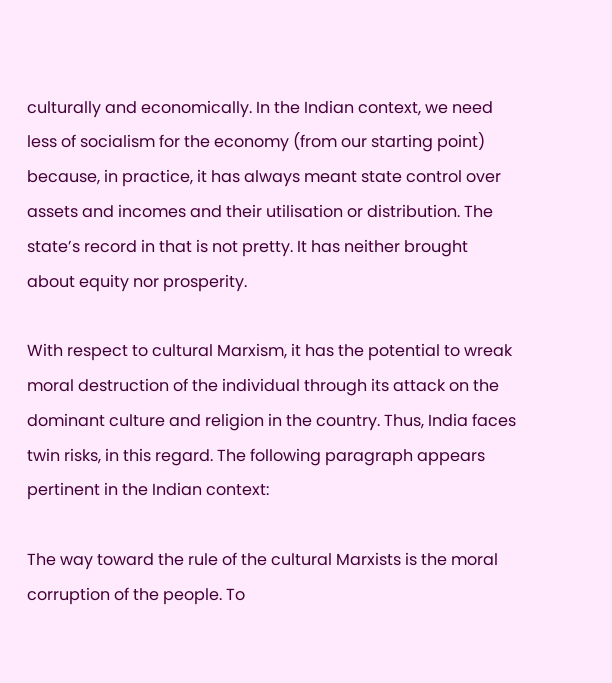culturally and economically. In the Indian context, we need less of socialism for the economy (from our starting point) because, in practice, it has always meant state control over assets and incomes and their utilisation or distribution. The state’s record in that is not pretty. It has neither brought about equity nor prosperity.

With respect to cultural Marxism, it has the potential to wreak moral destruction of the individual through its attack on the dominant culture and religion in the country. Thus, India faces twin risks, in this regard. The following paragraph appears pertinent in the Indian context:

The way toward the rule of the cultural Marxists is the moral corruption of the people. To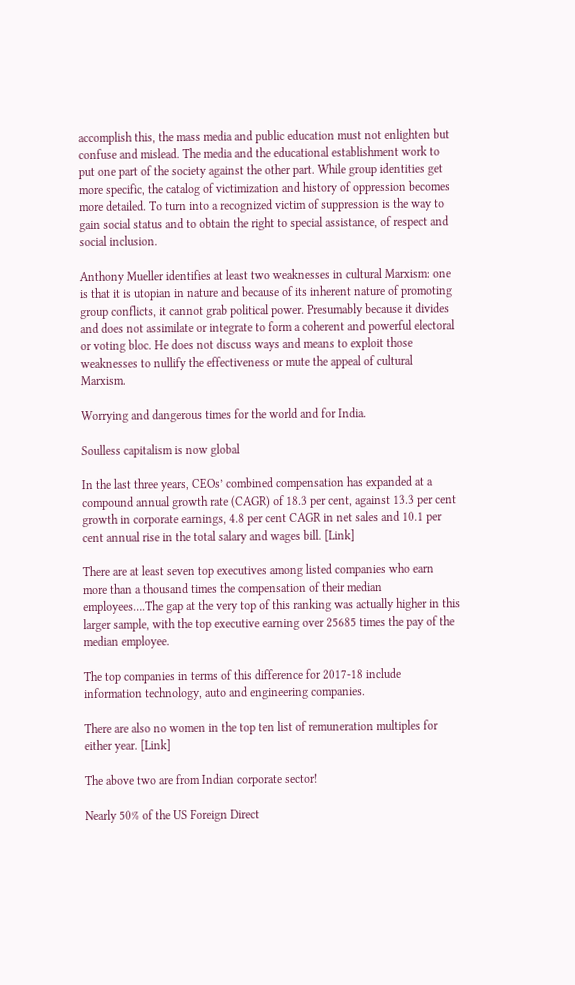accomplish this, the mass media and public education must not enlighten but confuse and mislead. The media and the educational establishment work to put one part of the society against the other part. While group identities get more specific, the catalog of victimization and history of oppression becomes more detailed. To turn into a recognized victim of suppression is the way to gain social status and to obtain the right to special assistance, of respect and social inclusion.

Anthony Mueller identifies at least two weaknesses in cultural Marxism: one is that it is utopian in nature and because of its inherent nature of promoting group conflicts, it cannot grab political power. Presumably because it divides and does not assimilate or integrate to form a coherent and powerful electoral or voting bloc. He does not discuss ways and means to exploit those weaknesses to nullify the effectiveness or mute the appeal of cultural Marxism.

Worrying and dangerous times for the world and for India.

Soulless capitalism is now global

In the last three years, CEOs’ combined compensation has expanded at a compound annual growth rate (CAGR) of 18.3 per cent, against 13.3 per cent growth in corporate earnings, 4.8 per cent CAGR in net sales and 10.1 per cent annual rise in the total salary and wages bill. [Link]

There are at least seven top executives among listed companies who earn more than a thousand times the compensation of their median employees….The gap at the very top of this ranking was actually higher in this larger sample, with the top executive earning over 25685 times the pay of the median employee.

The top companies in terms of this difference for 2017-18 include information technology, auto and engineering companies.

There are also no women in the top ten list of remuneration multiples for either year. [Link]

The above two are from Indian corporate sector!

Nearly 50% of the US Foreign Direct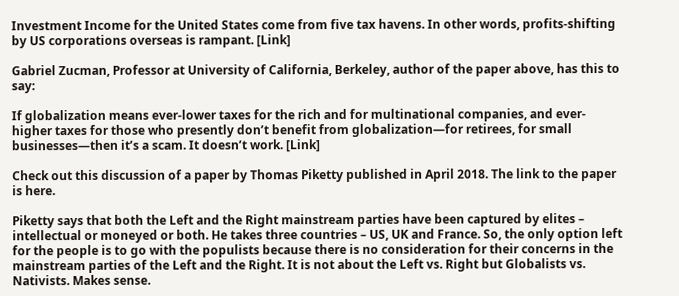Investment Income for the United States come from five tax havens. In other words, profits-shifting by US corporations overseas is rampant. [Link]

Gabriel Zucman, Professor at University of California, Berkeley, author of the paper above, has this to say:

If globalization means ever-lower taxes for the rich and for multinational companies, and ever-higher taxes for those who presently don’t benefit from globalization—for retirees, for small businesses—then it’s a scam. It doesn’t work. [Link]

Check out this discussion of a paper by Thomas Piketty published in April 2018. The link to the paper is here.

Piketty says that both the Left and the Right mainstream parties have been captured by elites – intellectual or moneyed or both. He takes three countries – US, UK and France. So, the only option left for the people is to go with the populists because there is no consideration for their concerns in the mainstream parties of the Left and the Right. It is not about the Left vs. Right but Globalists vs. Nativists. Makes sense.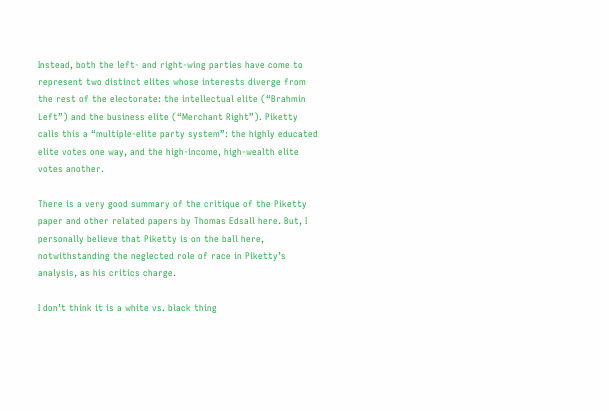Instead, both the left- and right-wing parties have come to represent two distinct elites whose interests diverge from the rest of the electorate: the intellectual elite (“Brahmin Left”) and the business elite (“Merchant Right”). Piketty calls this a “multiple-elite party system”: the highly educated elite votes one way, and the high-income, high-wealth elite votes another.

There is a very good summary of the critique of the Piketty paper and other related papers by Thomas Edsall here. But, I personally believe that Piketty is on the ball here, notwithstanding the neglected role of race in Piketty’s analysis, as his critics charge.

I don’t think it is a white vs. black thing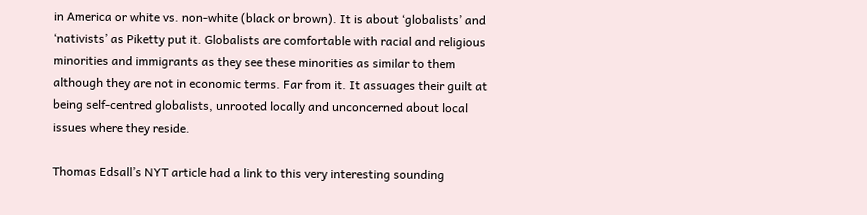in America or white vs. non-white (black or brown). It is about ‘globalists’ and ‘nativists’ as Piketty put it. Globalists are comfortable with racial and religious minorities and immigrants as they see these minorities as similar to them although they are not in economic terms. Far from it. It assuages their guilt at being self-centred globalists, unrooted locally and unconcerned about local issues where they reside.

Thomas Edsall’s NYT article had a link to this very interesting sounding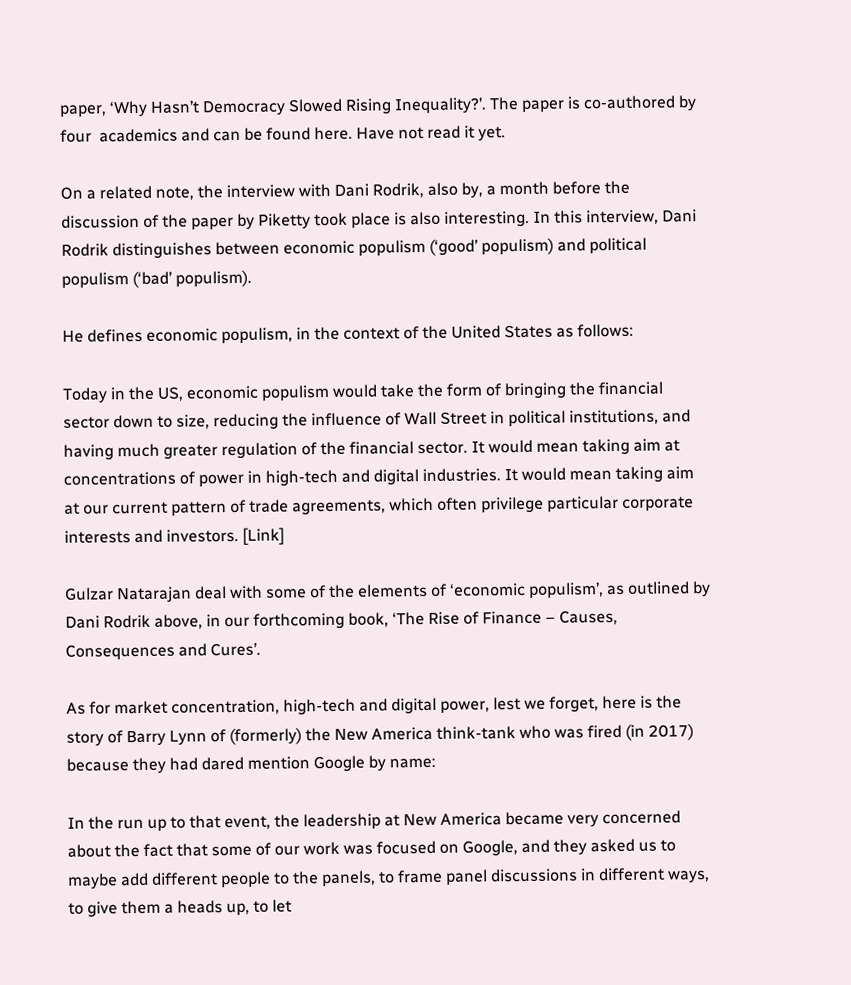paper, ‘Why Hasn’t Democracy Slowed Rising Inequality?’. The paper is co-authored by four  academics and can be found here. Have not read it yet.

On a related note, the interview with Dani Rodrik, also by, a month before the discussion of the paper by Piketty took place is also interesting. In this interview, Dani Rodrik distinguishes between economic populism (‘good’ populism) and political populism (‘bad’ populism).

He defines economic populism, in the context of the United States as follows:

Today in the US, economic populism would take the form of bringing the financial sector down to size, reducing the influence of Wall Street in political institutions, and having much greater regulation of the financial sector. It would mean taking aim at concentrations of power in high-tech and digital industries. It would mean taking aim at our current pattern of trade agreements, which often privilege particular corporate interests and investors. [Link]

Gulzar Natarajan deal with some of the elements of ‘economic populism’, as outlined by Dani Rodrik above, in our forthcoming book, ‘The Rise of Finance – Causes, Consequences and Cures’.

As for market concentration, high-tech and digital power, lest we forget, here is the story of Barry Lynn of (formerly) the New America think-tank who was fired (in 2017) because they had dared mention Google by name:

In the run up to that event, the leadership at New America became very concerned about the fact that some of our work was focused on Google, and they asked us to maybe add different people to the panels, to frame panel discussions in different ways, to give them a heads up, to let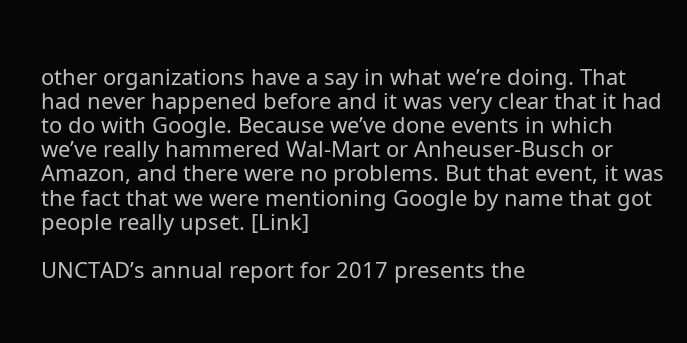other organizations have a say in what we’re doing. That had never happened before and it was very clear that it had to do with Google. Because we’ve done events in which we’ve really hammered Wal-Mart or Anheuser-Busch or Amazon, and there were no problems. But that event, it was the fact that we were mentioning Google by name that got people really upset. [Link]

UNCTAD’s annual report for 2017 presents the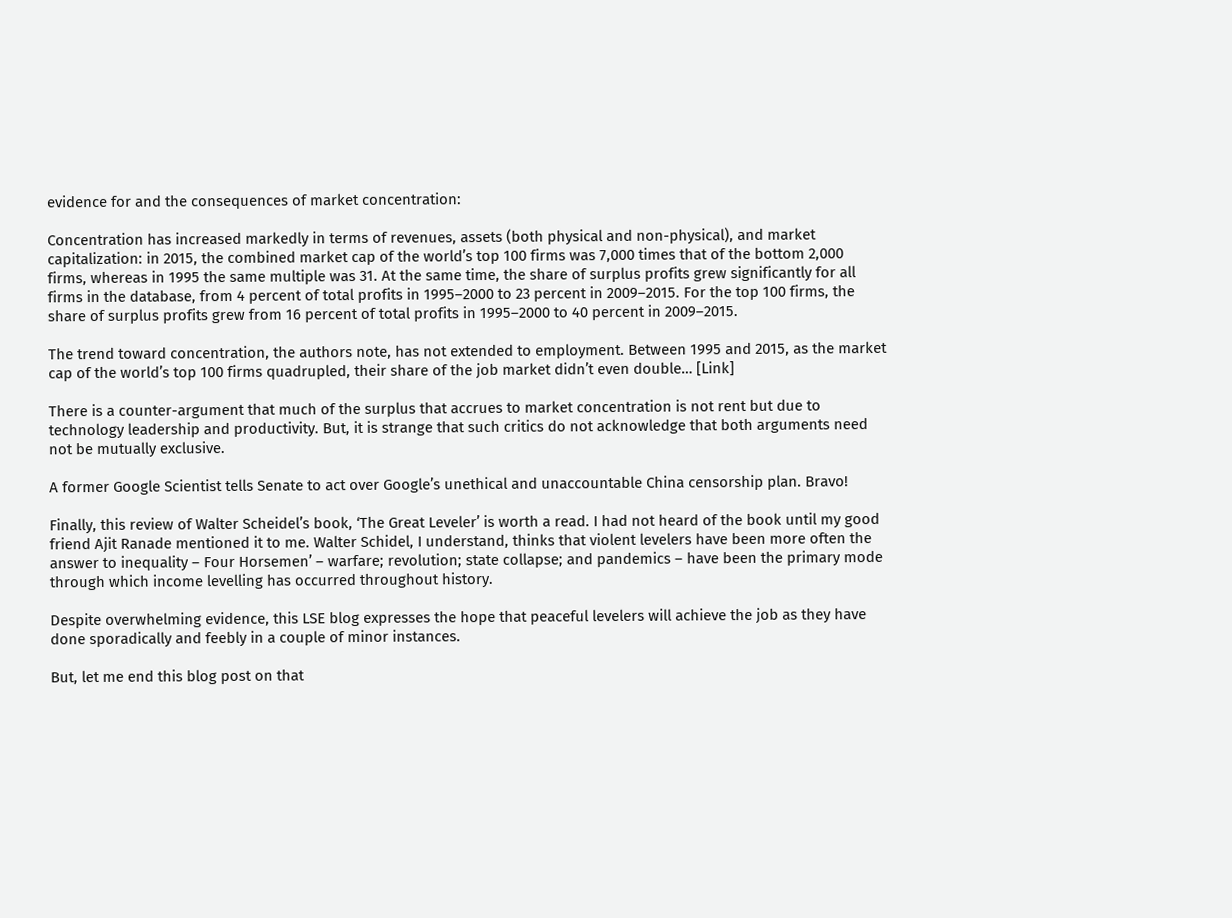evidence for and the consequences of market concentration:

Concentration has increased markedly in terms of revenues, assets (both physical and non-physical), and market capitalization: in 2015, the combined market cap of the world’s top 100 firms was 7,000 times that of the bottom 2,000 firms, whereas in 1995 the same multiple was 31. At the same time, the share of surplus profits grew significantly for all firms in the database, from 4 percent of total profits in 1995–2000 to 23 percent in 2009–2015. For the top 100 firms, the share of surplus profits grew from 16 percent of total profits in 1995–2000 to 40 percent in 2009–2015.

The trend toward concentration, the authors note, has not extended to employment. Between 1995 and 2015, as the market cap of the world’s top 100 firms quadrupled, their share of the job market didn’t even double… [Link]

There is a counter-argument that much of the surplus that accrues to market concentration is not rent but due to technology leadership and productivity. But, it is strange that such critics do not acknowledge that both arguments need not be mutually exclusive.

A former Google Scientist tells Senate to act over Google’s unethical and unaccountable China censorship plan. Bravo!

Finally, this review of Walter Scheidel’s book, ‘The Great Leveler’ is worth a read. I had not heard of the book until my good friend Ajit Ranade mentioned it to me. Walter Schidel, I understand, thinks that violent levelers have been more often the answer to inequality – Four Horsemen’ – warfare; revolution; state collapse; and pandemics – have been the primary mode through which income levelling has occurred throughout history.

Despite overwhelming evidence, this LSE blog expresses the hope that peaceful levelers will achieve the job as they have done sporadically and feebly in a couple of minor instances.

But, let me end this blog post on that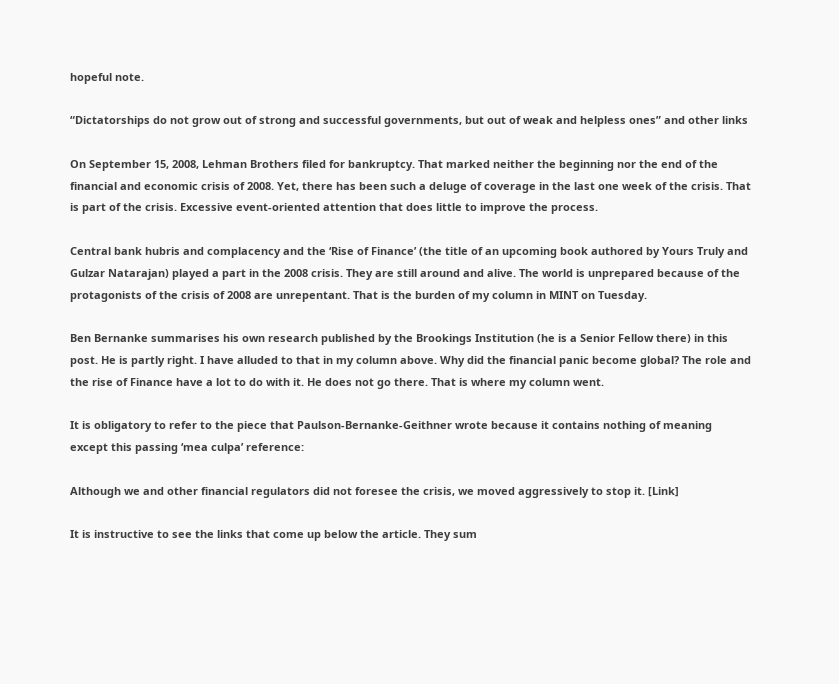hopeful note.

“Dictatorships do not grow out of strong and successful governments, but out of weak and helpless ones” and other links

On September 15, 2008, Lehman Brothers filed for bankruptcy. That marked neither the beginning nor the end of the financial and economic crisis of 2008. Yet, there has been such a deluge of coverage in the last one week of the crisis. That is part of the crisis. Excessive event-oriented attention that does little to improve the process.

Central bank hubris and complacency and the ‘Rise of Finance’ (the title of an upcoming book authored by Yours Truly and Gulzar Natarajan) played a part in the 2008 crisis. They are still around and alive. The world is unprepared because of the protagonists of the crisis of 2008 are unrepentant. That is the burden of my column in MINT on Tuesday.

Ben Bernanke summarises his own research published by the Brookings Institution (he is a Senior Fellow there) in this post. He is partly right. I have alluded to that in my column above. Why did the financial panic become global? The role and the rise of Finance have a lot to do with it. He does not go there. That is where my column went.

It is obligatory to refer to the piece that Paulson-Bernanke-Geithner wrote because it contains nothing of meaning except this passing ‘mea culpa’ reference:

Although we and other financial regulators did not foresee the crisis, we moved aggressively to stop it. [Link]

It is instructive to see the links that come up below the article. They sum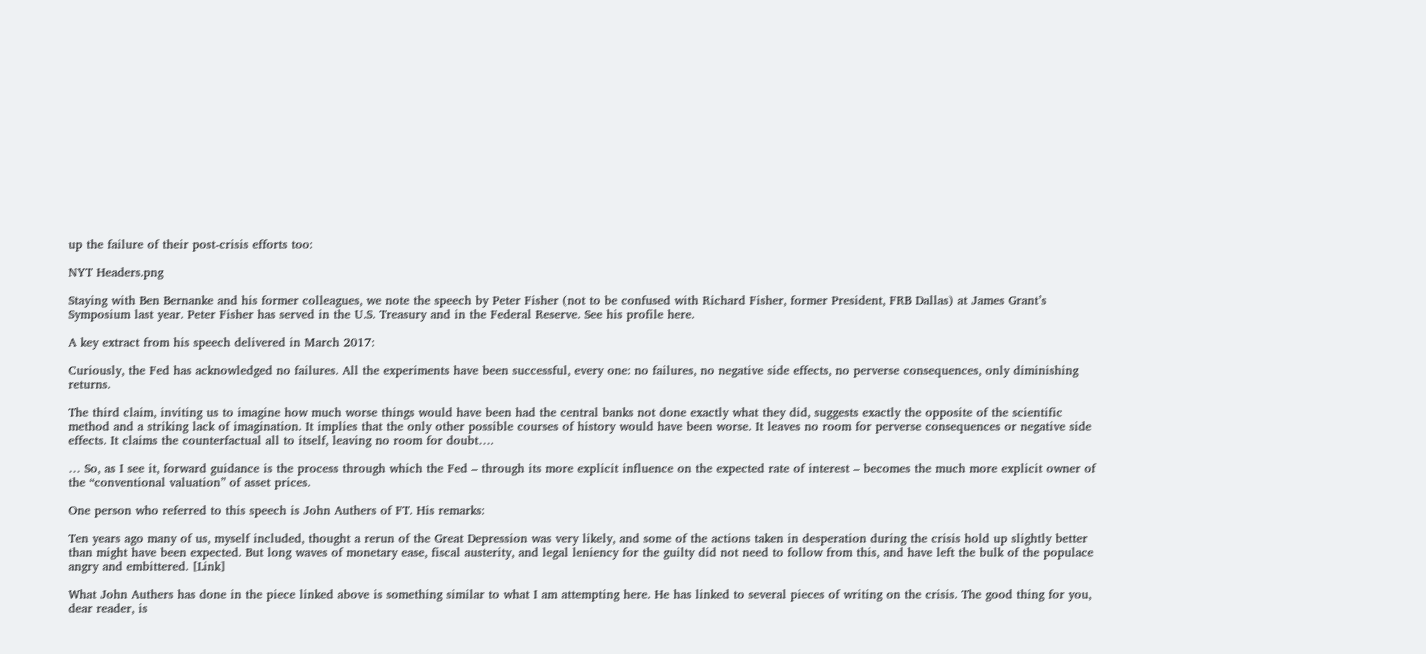up the failure of their post-crisis efforts too:

NYT Headers.png

Staying with Ben Bernanke and his former colleagues, we note the speech by Peter Fisher (not to be confused with Richard Fisher, former President, FRB Dallas) at James Grant’s Symposium last year. Peter Fisher has served in the U.S. Treasury and in the Federal Reserve. See his profile here.

A key extract from his speech delivered in March 2017:

Curiously, the Fed has acknowledged no failures. All the experiments have been successful, every one: no failures, no negative side effects, no perverse consequences, only diminishing returns.

The third claim, inviting us to imagine how much worse things would have been had the central banks not done exactly what they did, suggests exactly the opposite of the scientific method and a striking lack of imagination. It implies that the only other possible courses of history would have been worse. It leaves no room for perverse consequences or negative side effects. It claims the counterfactual all to itself, leaving no room for doubt….

… So, as I see it, forward guidance is the process through which the Fed – through its more explicit influence on the expected rate of interest – becomes the much more explicit owner of the “conventional valuation” of asset prices.

One person who referred to this speech is John Authers of FT. His remarks:

Ten years ago many of us, myself included, thought a rerun of the Great Depression was very likely, and some of the actions taken in desperation during the crisis hold up slightly better than might have been expected. But long waves of monetary ease, fiscal austerity, and legal leniency for the guilty did not need to follow from this, and have left the bulk of the populace angry and embittered. [Link]

What John Authers has done in the piece linked above is something similar to what I am attempting here. He has linked to several pieces of writing on the crisis. The good thing for you, dear reader, is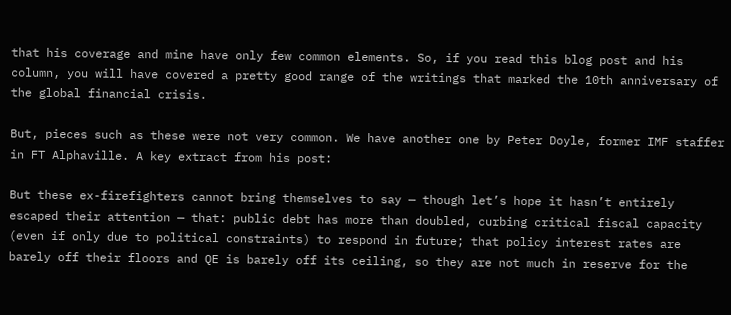that his coverage and mine have only few common elements. So, if you read this blog post and his column, you will have covered a pretty good range of the writings that marked the 10th anniversary of the global financial crisis.

But, pieces such as these were not very common. We have another one by Peter Doyle, former IMF staffer in FT Alphaville. A key extract from his post:

But these ex-firefighters cannot bring themselves to say — though let’s hope it hasn’t entirely escaped their attention — that: public debt has more than doubled, curbing critical fiscal capacity (even if only due to political constraints) to respond in future; that policy interest rates are barely off their floors and QE is barely off its ceiling, so they are not much in reserve for the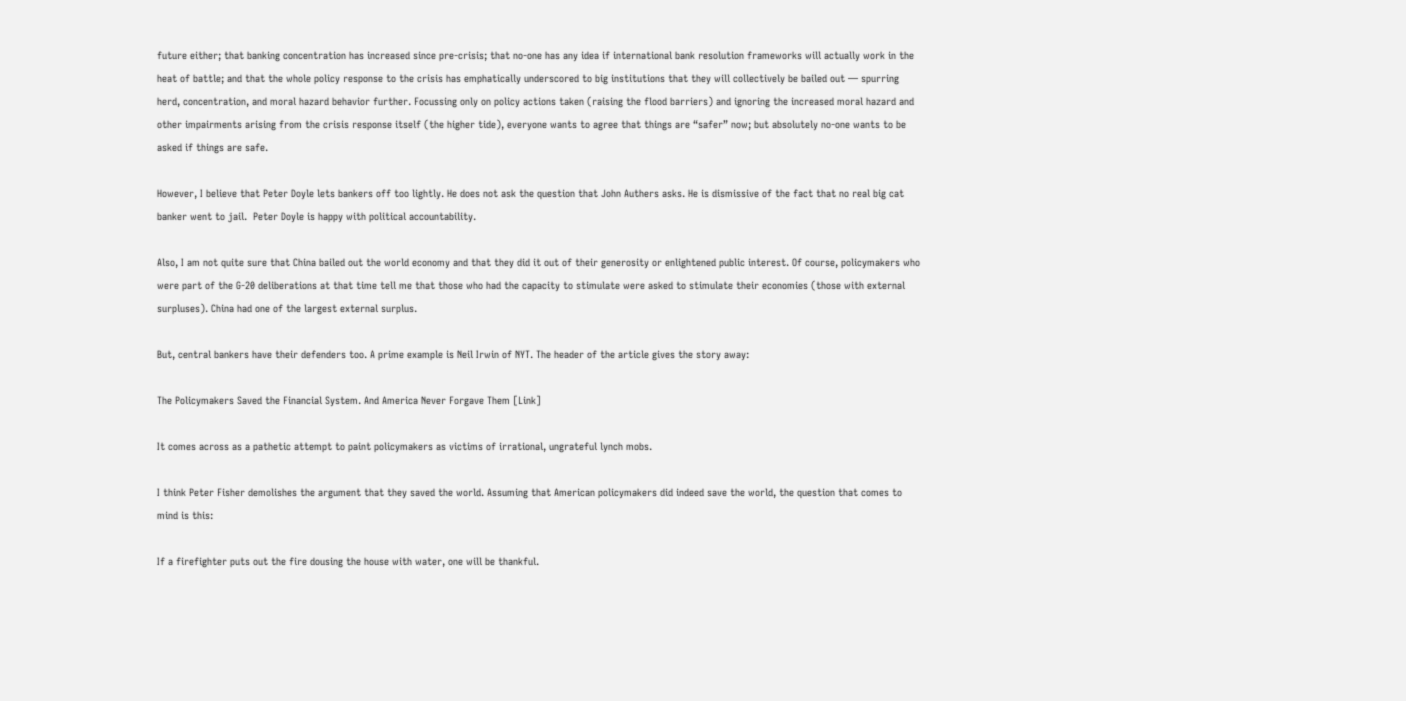future either; that banking concentration has increased since pre-crisis; that no-one has any idea if international bank resolution frameworks will actually work in the heat of battle; and that the whole policy response to the crisis has emphatically underscored to big institutions that they will collectively be bailed out — spurring herd, concentration, and moral hazard behavior further. Focussing only on policy actions taken (raising the flood barriers) and ignoring the increased moral hazard and other impairments arising from the crisis response itself (the higher tide), everyone wants to agree that things are “safer” now; but absolutely no-one wants to be asked if things are safe.

However, I believe that Peter Doyle lets bankers off too lightly. He does not ask the question that John Authers asks. He is dismissive of the fact that no real big cat banker went to jail.  Peter Doyle is happy with political accountability.

Also, I am not quite sure that China bailed out the world economy and that they did it out of their generosity or enlightened public interest. Of course, policymakers who were part of the G-20 deliberations at that time tell me that those who had the capacity to stimulate were asked to stimulate their economies (those with external surpluses). China had one of the largest external surplus.

But, central bankers have their defenders too. A prime example is Neil Irwin of NYT. The header of the article gives the story away:

The Policymakers Saved the Financial System. And America Never Forgave Them [Link]

It comes across as a pathetic attempt to paint policymakers as victims of irrational, ungrateful lynch mobs.

I think Peter Fisher demolishes the argument that they saved the world. Assuming that American policymakers did indeed save the world, the question that comes to mind is this:

If a firefighter puts out the fire dousing the house with water, one will be thankful.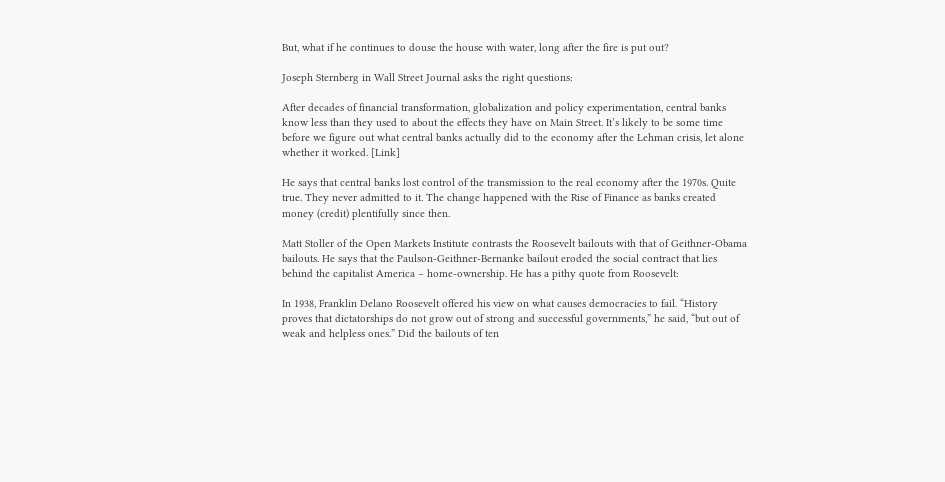But, what if he continues to douse the house with water, long after the fire is put out?

Joseph Sternberg in Wall Street Journal asks the right questions:

After decades of financial transformation, globalization and policy experimentation, central banks know less than they used to about the effects they have on Main Street. It’s likely to be some time before we figure out what central banks actually did to the economy after the Lehman crisis, let alone whether it worked. [Link]

He says that central banks lost control of the transmission to the real economy after the 1970s. Quite true. They never admitted to it. The change happened with the Rise of Finance as banks created money (credit) plentifully since then.

Matt Stoller of the Open Markets Institute contrasts the Roosevelt bailouts with that of Geithner-Obama bailouts. He says that the Paulson-Geithner-Bernanke bailout eroded the social contract that lies behind the capitalist America – home-ownership. He has a pithy quote from Roosevelt:

In 1938, Franklin Delano Roosevelt offered his view on what causes democracies to fail. “History proves that dictatorships do not grow out of strong and successful governments,” he said, “but out of weak and helpless ones.” Did the bailouts of ten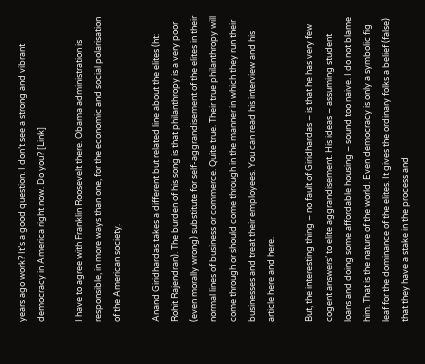years ago work? It’s a good question. I don’t see a strong and vibrant democracy in America right now. Do you? [Link]

I have to agree with Franklin Roosevelt there. Obama administration is responsible, in more ways than one, for the economic and social polarisation of the American society.

Anand Giridhardas takes a different but related line about the elites (ht: Rohit Rajendran). The burden of his song is that philanthropy is a very poor (even morally wrong) substitute for self-aggrandisement of the elites in their normal lines of business or commerce. Quite true. Their true philanthropy will come through or should come through in the manner in which they run their businesses and treat their employees. You can read his interview and his article here and here.

But, the interesting thing – no fault of Giridhardas – is that he has very few cogent answers’ to elite aggrandisement. His ideas – assuming student loans and doing some affordable housing – sound too naive. I do not blame him. That is the nature of the world. Even democracy is only a symbolic fig leaf for the dominance of the elites. It gives the ordinary folks a belief (false) that they have a stake in the process and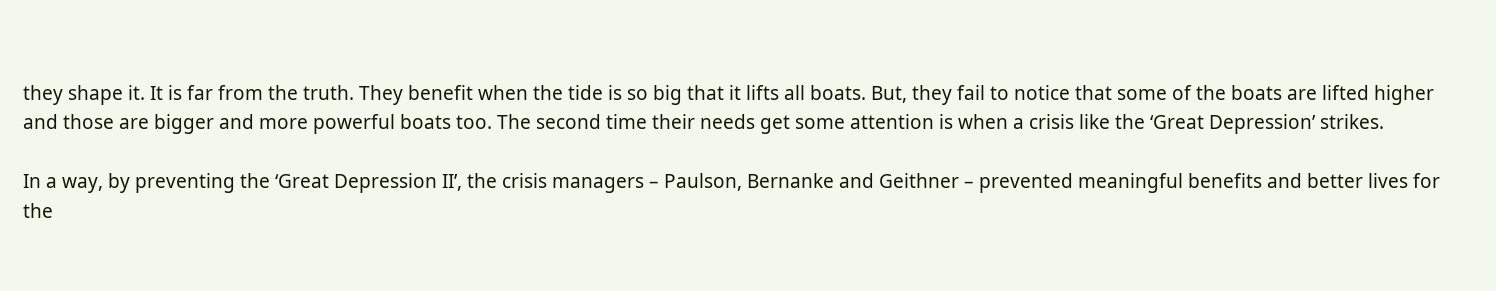they shape it. It is far from the truth. They benefit when the tide is so big that it lifts all boats. But, they fail to notice that some of the boats are lifted higher and those are bigger and more powerful boats too. The second time their needs get some attention is when a crisis like the ‘Great Depression’ strikes.

In a way, by preventing the ‘Great Depression II’, the crisis managers – Paulson, Bernanke and Geithner – prevented meaningful benefits and better lives for the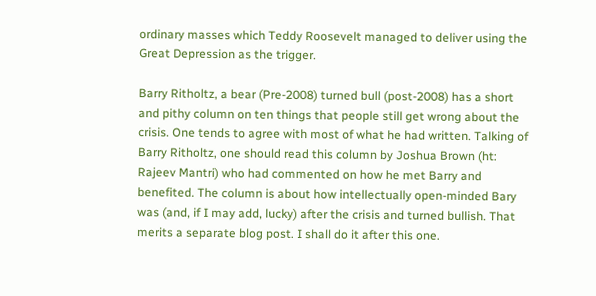ordinary masses which Teddy Roosevelt managed to deliver using the Great Depression as the trigger.

Barry Ritholtz, a bear (Pre-2008) turned bull (post-2008) has a short and pithy column on ten things that people still get wrong about the crisis. One tends to agree with most of what he had written. Talking of Barry Ritholtz, one should read this column by Joshua Brown (ht: Rajeev Mantri) who had commented on how he met Barry and benefited. The column is about how intellectually open-minded Bary was (and, if I may add, lucky) after the crisis and turned bullish. That merits a separate blog post. I shall do it after this one.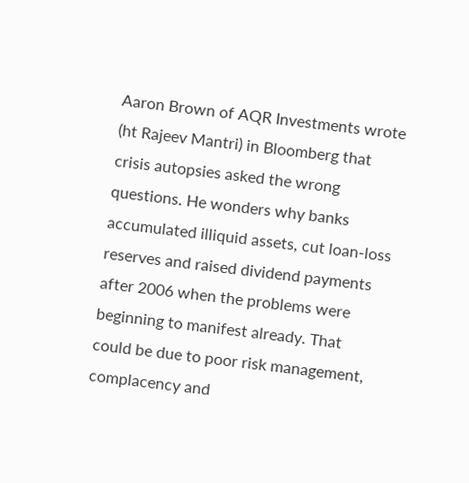Aaron Brown of AQR Investments wrote (ht Rajeev Mantri) in Bloomberg that crisis autopsies asked the wrong questions. He wonders why banks accumulated illiquid assets, cut loan-loss reserves and raised dividend payments after 2006 when the problems were beginning to manifest already. That could be due to poor risk management, complacency and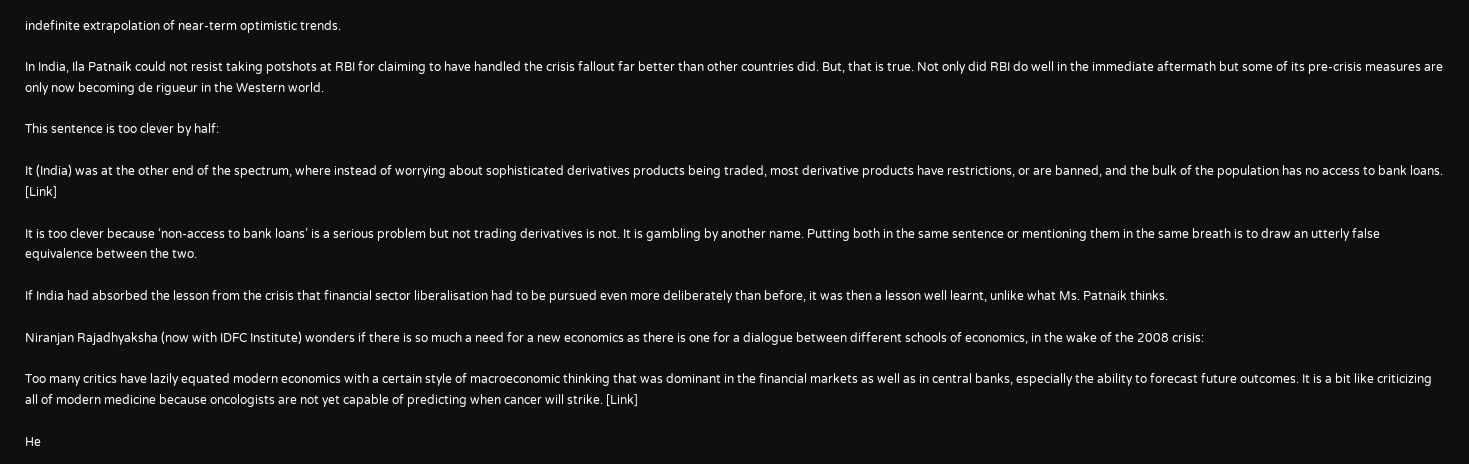indefinite extrapolation of near-term optimistic trends.

In India, Ila Patnaik could not resist taking potshots at RBI for claiming to have handled the crisis fallout far better than other countries did. But, that is true. Not only did RBI do well in the immediate aftermath but some of its pre-crisis measures are only now becoming de rigueur in the Western world.

This sentence is too clever by half:

It (India) was at the other end of the spectrum, where instead of worrying about sophisticated derivatives products being traded, most derivative products have restrictions, or are banned, and the bulk of the population has no access to bank loans. [Link]

It is too clever because ‘non-access to bank loans’ is a serious problem but not trading derivatives is not. It is gambling by another name. Putting both in the same sentence or mentioning them in the same breath is to draw an utterly false equivalence between the two.

If India had absorbed the lesson from the crisis that financial sector liberalisation had to be pursued even more deliberately than before, it was then a lesson well learnt, unlike what Ms. Patnaik thinks.

Niranjan Rajadhyaksha (now with IDFC Institute) wonders if there is so much a need for a new economics as there is one for a dialogue between different schools of economics, in the wake of the 2008 crisis:

Too many critics have lazily equated modern economics with a certain style of macroeconomic thinking that was dominant in the financial markets as well as in central banks, especially the ability to forecast future outcomes. It is a bit like criticizing all of modern medicine because oncologists are not yet capable of predicting when cancer will strike. [Link]

He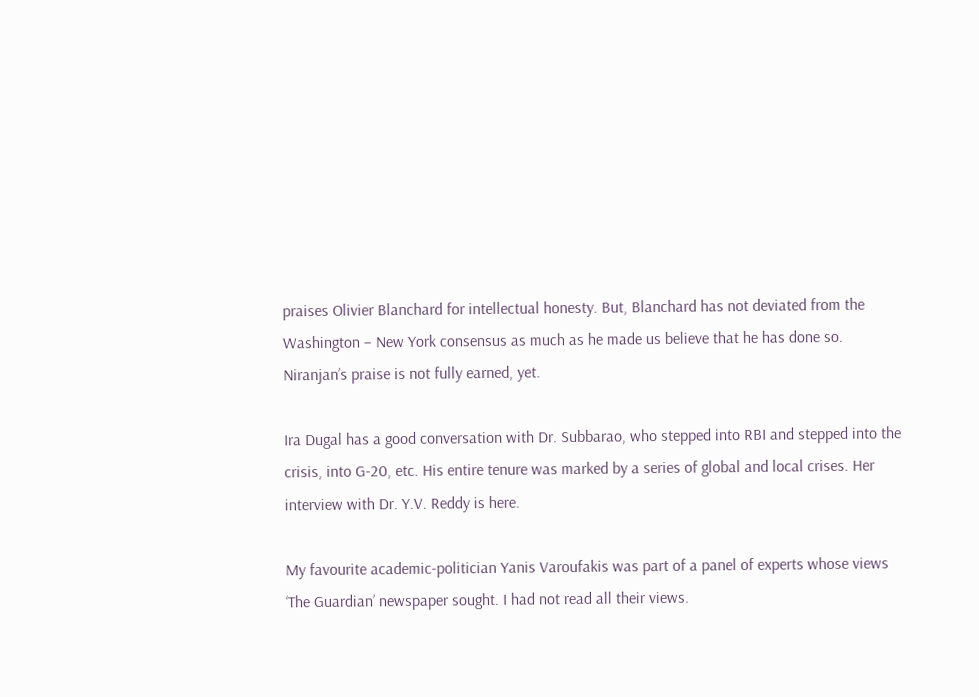praises Olivier Blanchard for intellectual honesty. But, Blanchard has not deviated from the Washington – New York consensus as much as he made us believe that he has done so. Niranjan’s praise is not fully earned, yet.

Ira Dugal has a good conversation with Dr. Subbarao, who stepped into RBI and stepped into the crisis, into G-20, etc. His entire tenure was marked by a series of global and local crises. Her interview with Dr. Y.V. Reddy is here.

My favourite academic-politician Yanis Varoufakis was part of a panel of experts whose views ‘The Guardian’ newspaper sought. I had not read all their views.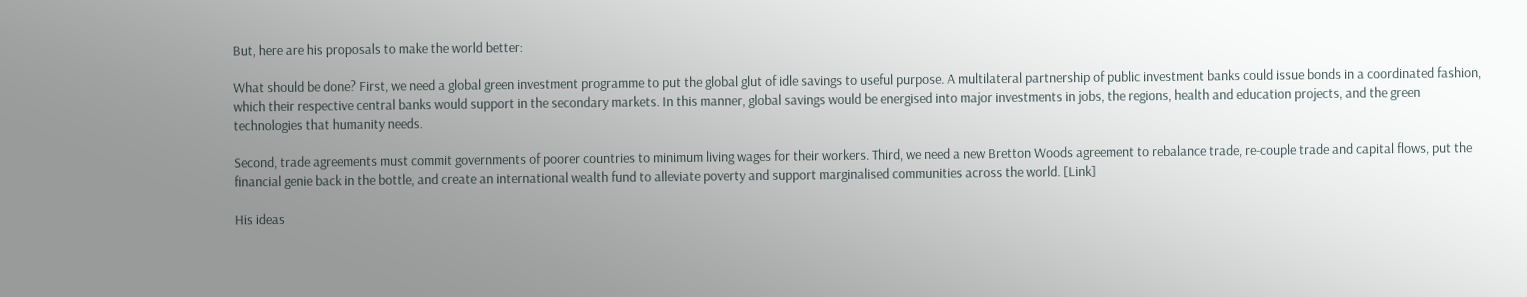But, here are his proposals to make the world better:

What should be done? First, we need a global green investment programme to put the global glut of idle savings to useful purpose. A multilateral partnership of public investment banks could issue bonds in a coordinated fashion, which their respective central banks would support in the secondary markets. In this manner, global savings would be energised into major investments in jobs, the regions, health and education projects, and the green technologies that humanity needs.

Second, trade agreements must commit governments of poorer countries to minimum living wages for their workers. Third, we need a new Bretton Woods agreement to rebalance trade, re-couple trade and capital flows, put the financial genie back in the bottle, and create an international wealth fund to alleviate poverty and support marginalised communities across the world. [Link]

His ideas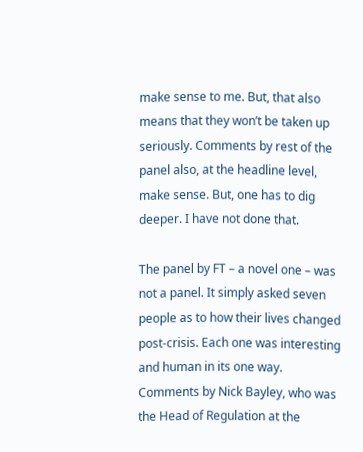make sense to me. But, that also means that they won’t be taken up seriously. Comments by rest of the panel also, at the headline level, make sense. But, one has to dig deeper. I have not done that.

The panel by FT – a novel one – was not a panel. It simply asked seven people as to how their lives changed post-crisis. Each one was interesting and human in its one way. Comments by Nick Bayley, who was the Head of Regulation at the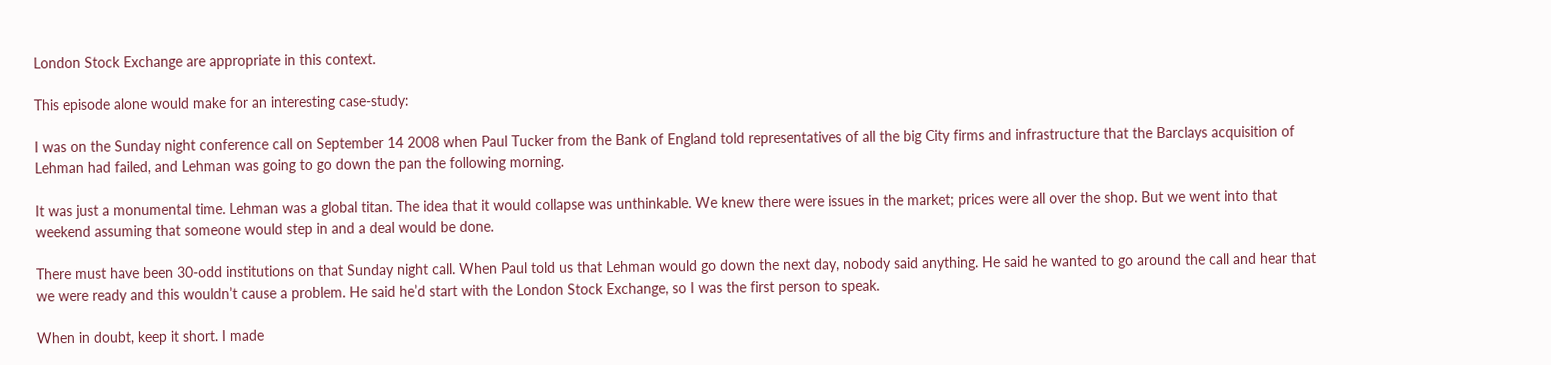London Stock Exchange are appropriate in this context.

This episode alone would make for an interesting case-study:

I was on the Sunday night conference call on September 14 2008 when Paul Tucker from the Bank of England told representatives of all the big City firms and infrastructure that the Barclays acquisition of Lehman had failed, and Lehman was going to go down the pan the following morning.

It was just a monumental time. Lehman was a global titan. The idea that it would collapse was unthinkable. We knew there were issues in the market; prices were all over the shop. But we went into that weekend assuming that someone would step in and a deal would be done.

There must have been 30-odd institutions on that Sunday night call. When Paul told us that Lehman would go down the next day, nobody said anything. He said he wanted to go around the call and hear that we were ready and this wouldn’t cause a problem. He said he’d start with the London Stock Exchange, so I was the first person to speak.

When in doubt, keep it short. I made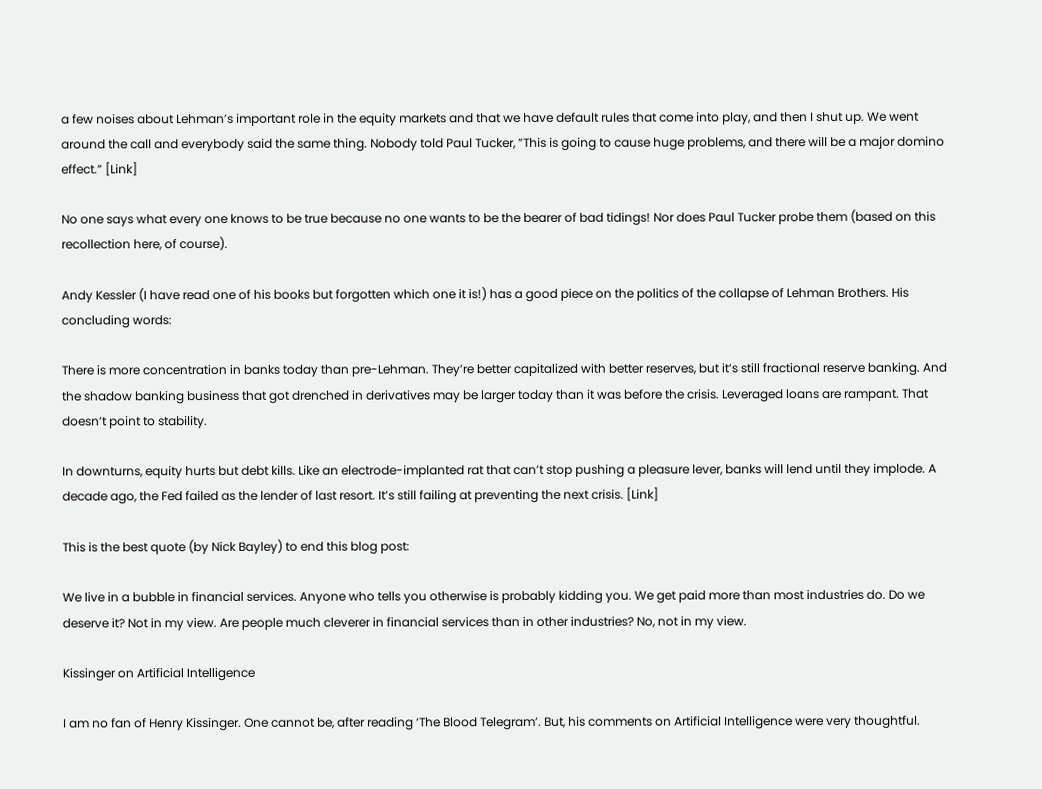a few noises about Lehman’s important role in the equity markets and that we have default rules that come into play, and then I shut up. We went around the call and everybody said the same thing. Nobody told Paul Tucker, ”This is going to cause huge problems, and there will be a major domino effect.” [Link]

No one says what every one knows to be true because no one wants to be the bearer of bad tidings! Nor does Paul Tucker probe them (based on this recollection here, of course).

Andy Kessler (I have read one of his books but forgotten which one it is!) has a good piece on the politics of the collapse of Lehman Brothers. His concluding words:

There is more concentration in banks today than pre-Lehman. They’re better capitalized with better reserves, but it’s still fractional reserve banking. And the shadow banking business that got drenched in derivatives may be larger today than it was before the crisis. Leveraged loans are rampant. That doesn’t point to stability.

In downturns, equity hurts but debt kills. Like an electrode-implanted rat that can’t stop pushing a pleasure lever, banks will lend until they implode. A decade ago, the Fed failed as the lender of last resort. It’s still failing at preventing the next crisis. [Link]

This is the best quote (by Nick Bayley) to end this blog post:

We live in a bubble in financial services. Anyone who tells you otherwise is probably kidding you. We get paid more than most industries do. Do we deserve it? Not in my view. Are people much cleverer in financial services than in other industries? No, not in my view.

Kissinger on Artificial Intelligence

I am no fan of Henry Kissinger. One cannot be, after reading ‘The Blood Telegram’. But, his comments on Artificial Intelligence were very thoughtful.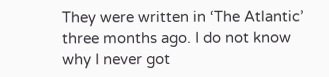They were written in ‘The Atlantic’ three months ago. I do not know why I never got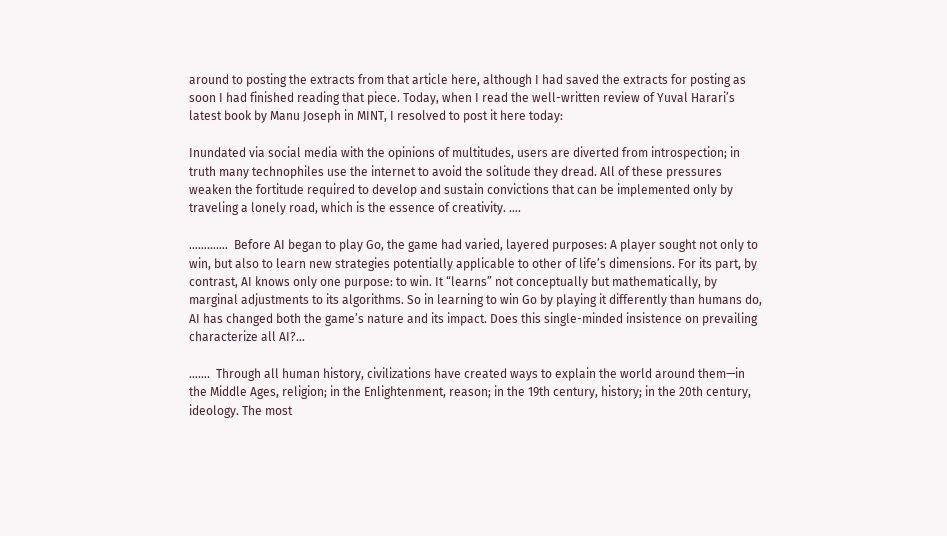around to posting the extracts from that article here, although I had saved the extracts for posting as soon I had finished reading that piece. Today, when I read the well-written review of Yuval Harari’s latest book by Manu Joseph in MINT, I resolved to post it here today:

Inundated via social media with the opinions of multitudes, users are diverted from introspection; in truth many technophiles use the internet to avoid the solitude they dread. All of these pressures weaken the fortitude required to develop and sustain convictions that can be implemented only by traveling a lonely road, which is the essence of creativity. ….

………….  Before AI began to play Go, the game had varied, layered purposes: A player sought not only to win, but also to learn new strategies potentially applicable to other of life’s dimensions. For its part, by contrast, AI knows only one purpose: to win. It “learns” not conceptually but mathematically, by marginal adjustments to its algorithms. So in learning to win Go by playing it differently than humans do, AI has changed both the game’s nature and its impact. Does this single-minded insistence on prevailing characterize all AI?…

…….  Through all human history, civilizations have created ways to explain the world around them—in the Middle Ages, religion; in the Enlightenment, reason; in the 19th century, history; in the 20th century, ideology. The most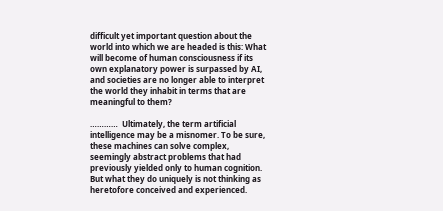difficult yet important question about the world into which we are headed is this: What will become of human consciousness if its own explanatory power is surpassed by AI, and societies are no longer able to interpret the world they inhabit in terms that are meaningful to them?

…………  Ultimately, the term artificial intelligence may be a misnomer. To be sure, these machines can solve complex, seemingly abstract problems that had previously yielded only to human cognition. But what they do uniquely is not thinking as heretofore conceived and experienced.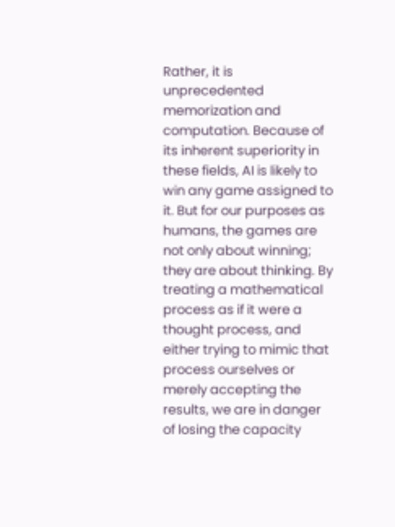Rather, it is unprecedented memorization and computation. Because of its inherent superiority in these fields, AI is likely to win any game assigned to it. But for our purposes as humans, the games are not only about winning; they are about thinking. By treating a mathematical process as if it were a thought process, and either trying to mimic that process ourselves or merely accepting the results, we are in danger of losing the capacity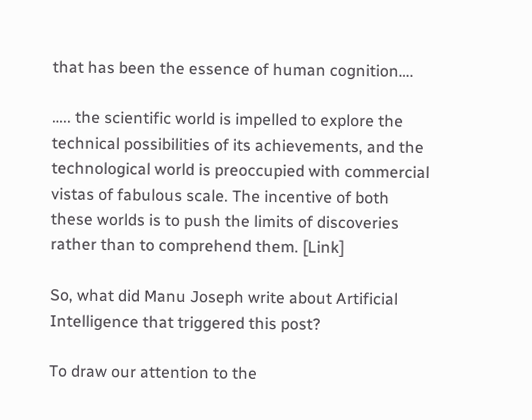that has been the essence of human cognition….

….. the scientific world is impelled to explore the technical possibilities of its achievements, and the technological world is preoccupied with commercial vistas of fabulous scale. The incentive of both these worlds is to push the limits of discoveries rather than to comprehend them. [Link]

So, what did Manu Joseph write about Artificial Intelligence that triggered this post?

To draw our attention to the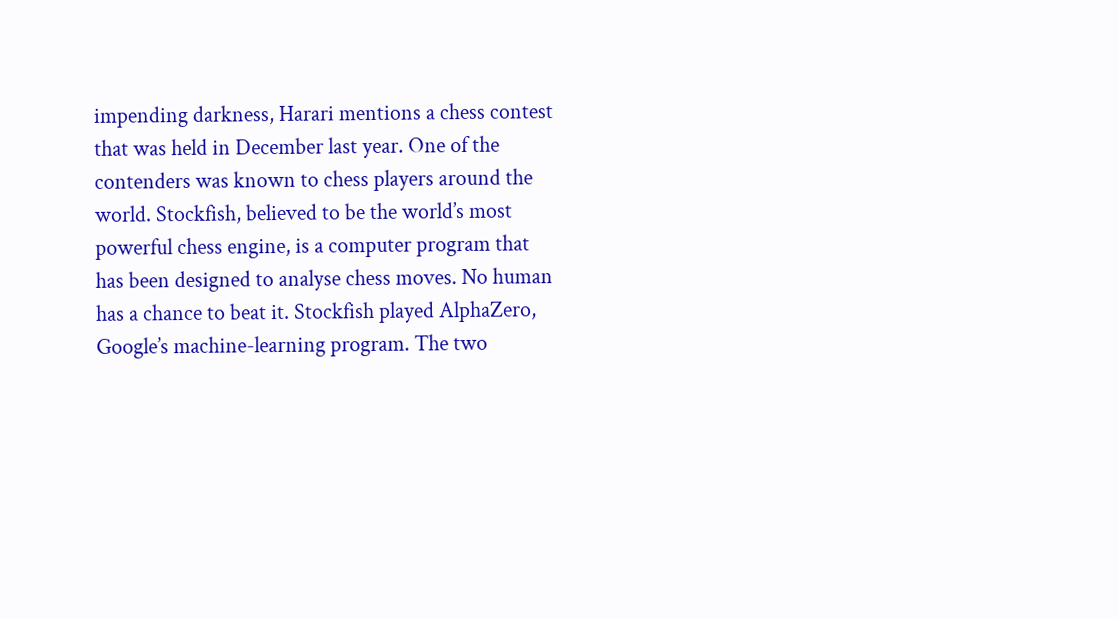impending darkness, Harari mentions a chess contest that was held in December last year. One of the contenders was known to chess players around the world. Stockfish, believed to be the world’s most powerful chess engine, is a computer program that has been designed to analyse chess moves. No human has a chance to beat it. Stockfish played AlphaZero, Google’s machine-learning program. The two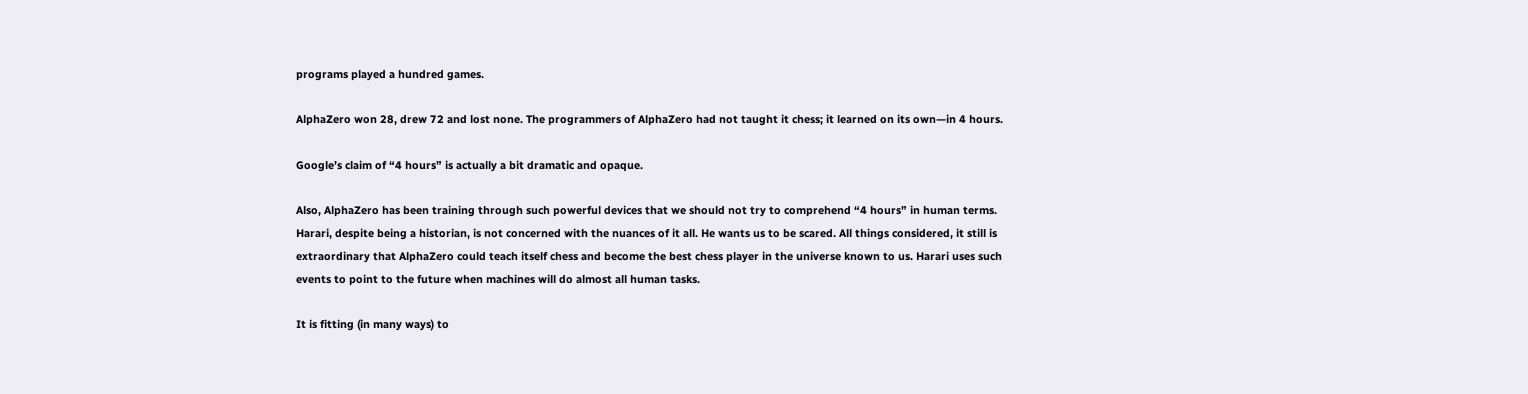programs played a hundred games.

AlphaZero won 28, drew 72 and lost none. The programmers of AlphaZero had not taught it chess; it learned on its own—in 4 hours.

Google’s claim of “4 hours” is actually a bit dramatic and opaque.

Also, AlphaZero has been training through such powerful devices that we should not try to comprehend “4 hours” in human terms. Harari, despite being a historian, is not concerned with the nuances of it all. He wants us to be scared. All things considered, it still is extraordinary that AlphaZero could teach itself chess and become the best chess player in the universe known to us. Harari uses such events to point to the future when machines will do almost all human tasks.

It is fitting (in many ways) to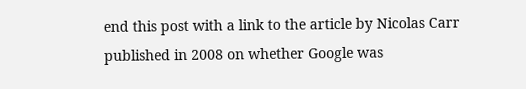end this post with a link to the article by Nicolas Carr published in 2008 on whether Google was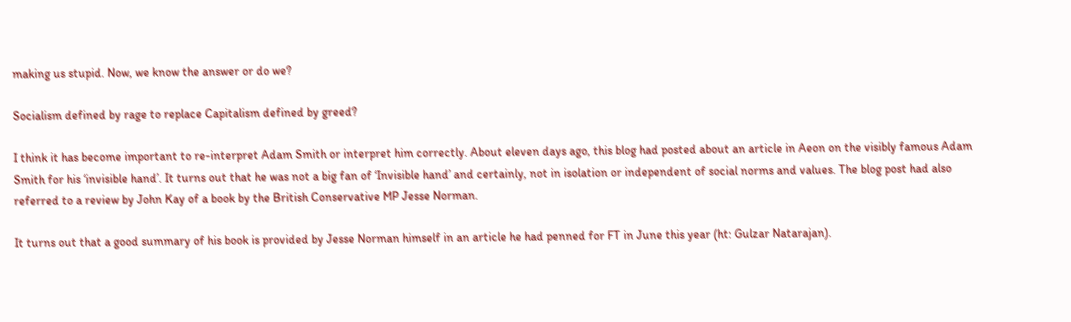making us stupid. Now, we know the answer or do we?

Socialism defined by rage to replace Capitalism defined by greed?

I think it has become important to re-interpret Adam Smith or interpret him correctly. About eleven days ago, this blog had posted about an article in Aeon on the visibly famous Adam Smith for his ‘invisible hand’. It turns out that he was not a big fan of ‘Invisible hand’ and certainly, not in isolation or independent of social norms and values. The blog post had also referred to a review by John Kay of a book by the British Conservative MP Jesse Norman.

It turns out that a good summary of his book is provided by Jesse Norman himself in an article he had penned for FT in June this year (ht: Gulzar Natarajan).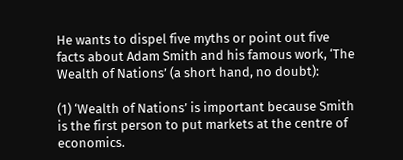He wants to dispel five myths or point out five facts about Adam Smith and his famous work, ‘The Wealth of Nations’ (a short hand, no doubt):

(1) ‘Wealth of Nations’ is important because Smith is the first person to put markets at the centre of economics.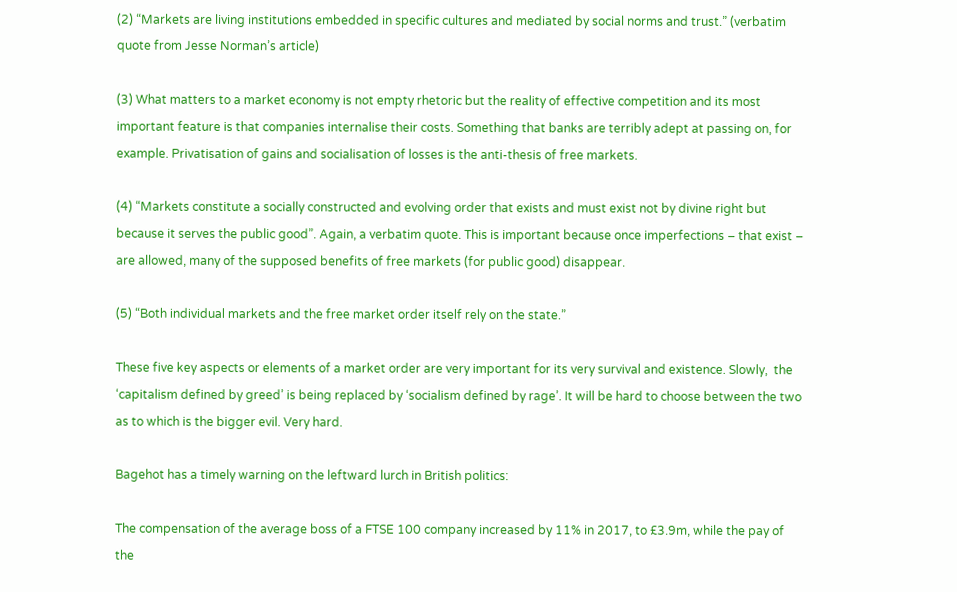(2) “Markets are living institutions embedded in specific cultures and mediated by social norms and trust.” (verbatim quote from Jesse Norman’s article)

(3) What matters to a market economy is not empty rhetoric but the reality of effective competition and its most important feature is that companies internalise their costs. Something that banks are terribly adept at passing on, for example. Privatisation of gains and socialisation of losses is the anti-thesis of free markets.

(4) “Markets constitute a socially constructed and evolving order that exists and must exist not by divine right but because it serves the public good”. Again, a verbatim quote. This is important because once imperfections – that exist – are allowed, many of the supposed benefits of free markets (for public good) disappear.

(5) “Both individual markets and the free market order itself rely on the state.”

These five key aspects or elements of a market order are very important for its very survival and existence. Slowly,  the ‘capitalism defined by greed’ is being replaced by ‘socialism defined by rage’. It will be hard to choose between the two as to which is the bigger evil. Very hard.

Bagehot has a timely warning on the leftward lurch in British politics:

The compensation of the average boss of a FTSE 100 company increased by 11% in 2017, to £3.9m, while the pay of the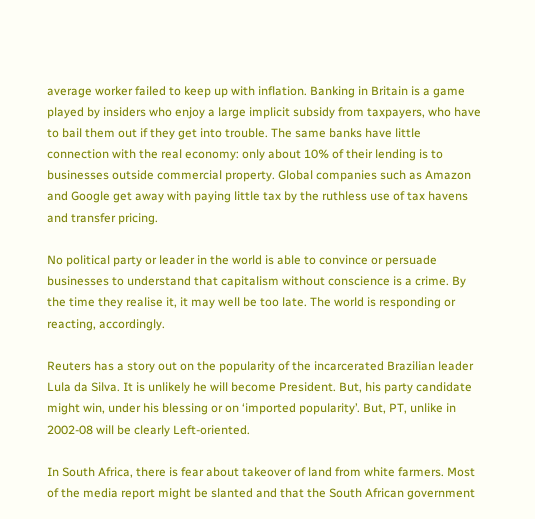average worker failed to keep up with inflation. Banking in Britain is a game played by insiders who enjoy a large implicit subsidy from taxpayers, who have to bail them out if they get into trouble. The same banks have little connection with the real economy: only about 10% of their lending is to businesses outside commercial property. Global companies such as Amazon and Google get away with paying little tax by the ruthless use of tax havens and transfer pricing.

No political party or leader in the world is able to convince or persuade businesses to understand that capitalism without conscience is a crime. By the time they realise it, it may well be too late. The world is responding or reacting, accordingly.

Reuters has a story out on the popularity of the incarcerated Brazilian leader Lula da Silva. It is unlikely he will become President. But, his party candidate might win, under his blessing or on ‘imported popularity’. But, PT, unlike in 2002-08 will be clearly Left-oriented.

In South Africa, there is fear about takeover of land from white farmers. Most of the media report might be slanted and that the South African government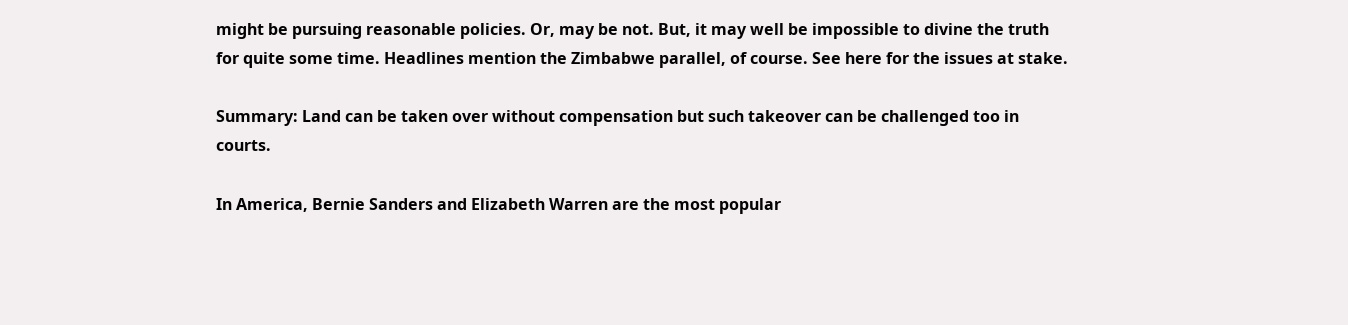might be pursuing reasonable policies. Or, may be not. But, it may well be impossible to divine the truth for quite some time. Headlines mention the Zimbabwe parallel, of course. See here for the issues at stake.

Summary: Land can be taken over without compensation but such takeover can be challenged too in courts.

In America, Bernie Sanders and Elizabeth Warren are the most popular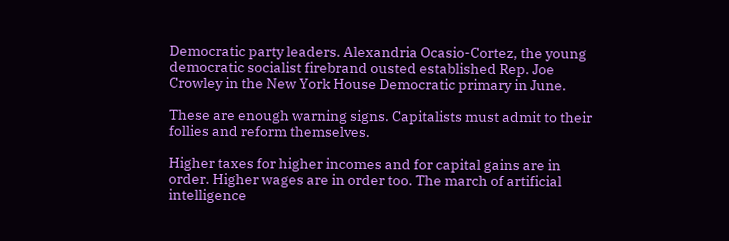Democratic party leaders. Alexandria Ocasio-Cortez, the young democratic socialist firebrand ousted established Rep. Joe Crowley in the New York House Democratic primary in June.

These are enough warning signs. Capitalists must admit to their follies and reform themselves.

Higher taxes for higher incomes and for capital gains are in order. Higher wages are in order too. The march of artificial intelligence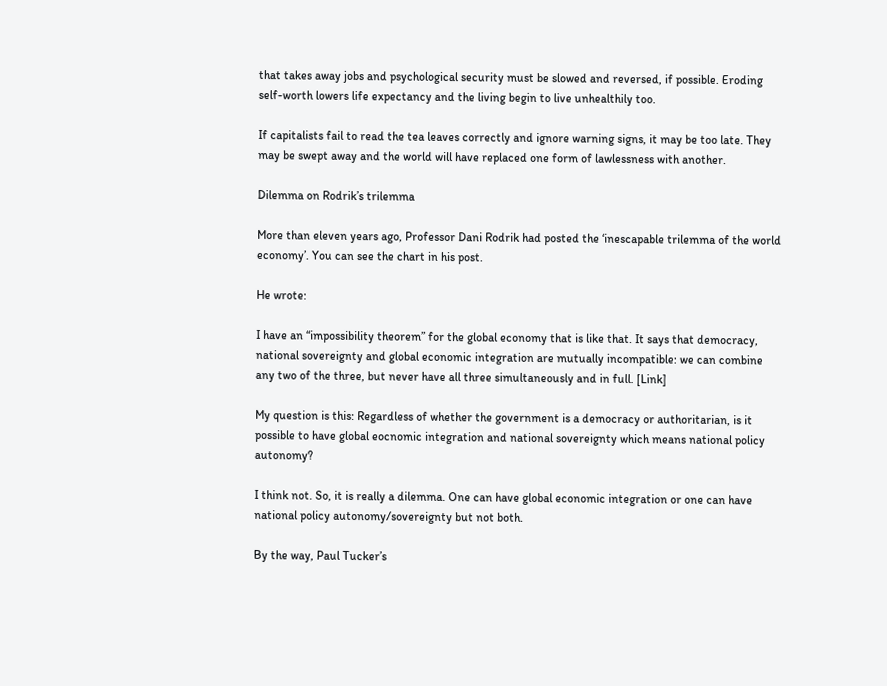that takes away jobs and psychological security must be slowed and reversed, if possible. Eroding self-worth lowers life expectancy and the living begin to live unhealthily too.

If capitalists fail to read the tea leaves correctly and ignore warning signs, it may be too late. They may be swept away and the world will have replaced one form of lawlessness with another.

Dilemma on Rodrik’s trilemma

More than eleven years ago, Professor Dani Rodrik had posted the ‘inescapable trilemma of the world economy’. You can see the chart in his post.

He wrote:

I have an “impossibility theorem” for the global economy that is like that. It says that democracy, national sovereignty and global economic integration are mutually incompatible: we can combine any two of the three, but never have all three simultaneously and in full. [Link]

My question is this: Regardless of whether the government is a democracy or authoritarian, is it possible to have global eocnomic integration and national sovereignty which means national policy autonomy?

I think not. So, it is really a dilemma. One can have global economic integration or one can have national policy autonomy/sovereignty but not both.

By the way, Paul Tucker’s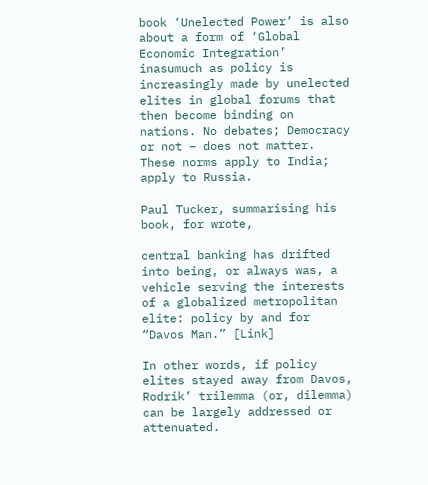book ‘Unelected Power’ is also about a form of ‘Global Economic Integration’ inasumuch as policy is increasingly made by unelected elites in global forums that then become binding on nations. No debates; Democracy or not – does not matter. These norms apply to India; apply to Russia.

Paul Tucker, summarising his book, for wrote,

central banking has drifted into being, or always was, a vehicle serving the interests of a globalized metropolitan elite: policy by and for “Davos Man.” [Link]

In other words, if policy elites stayed away from Davos, Rodrik’ trilemma (or, dilemma) can be largely addressed or attenuated.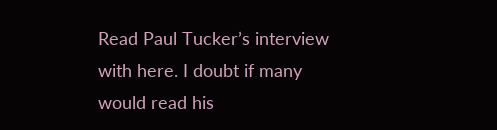Read Paul Tucker’s interview with here. I doubt if many would read his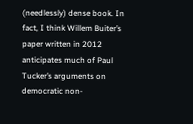(needlessly) dense book. In fact, I think Willem Buiter’s paper written in 2012 anticipates much of Paul Tucker’s arguments on democratic non-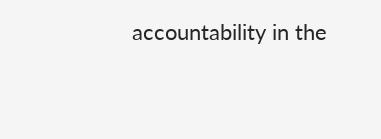accountability in the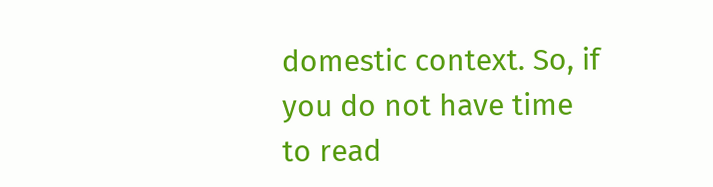domestic context. So, if you do not have time to read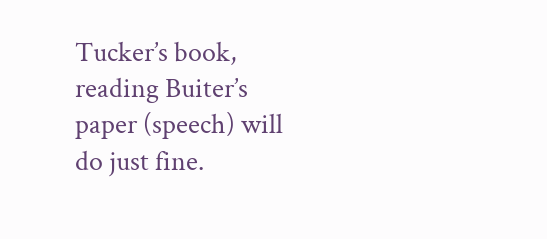Tucker’s book, reading Buiter’s paper (speech) will do just fine.